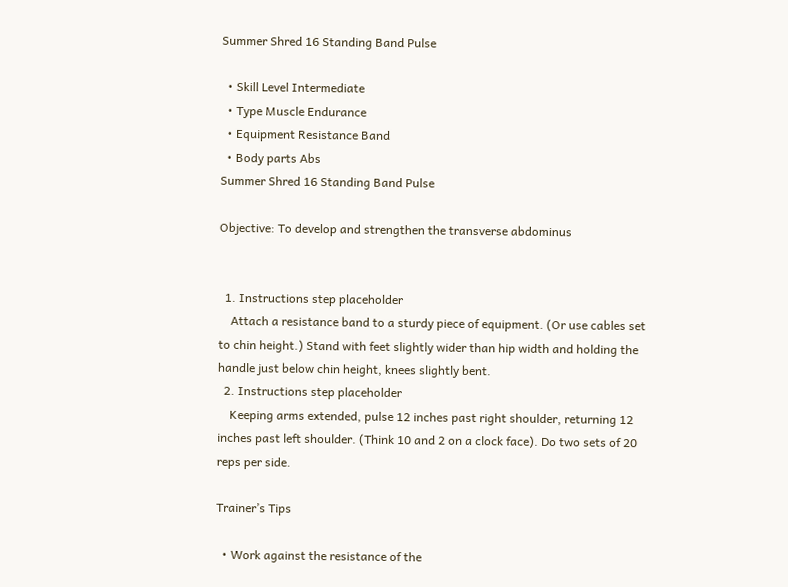Summer Shred 16 Standing Band Pulse

  • Skill Level Intermediate
  • Type Muscle Endurance
  • Equipment Resistance Band
  • Body parts Abs
Summer Shred 16 Standing Band Pulse

Objective: To develop and strengthen the transverse abdominus


  1. Instructions step placeholder
    Attach a resistance band to a sturdy piece of equipment. (Or use cables set to chin height.) Stand with feet slightly wider than hip width and holding the handle just below chin height, knees slightly bent.
  2. Instructions step placeholder
    Keeping arms extended, pulse 12 inches past right shoulder, returning 12 inches past left shoulder. (Think 10 and 2 on a clock face). Do two sets of 20 reps per side.

Trainer’s Tips

  • Work against the resistance of the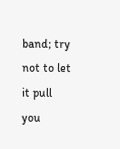band; try not to let it pull you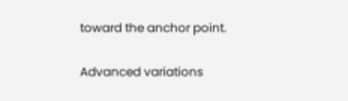toward the anchor point.

Advanced variations